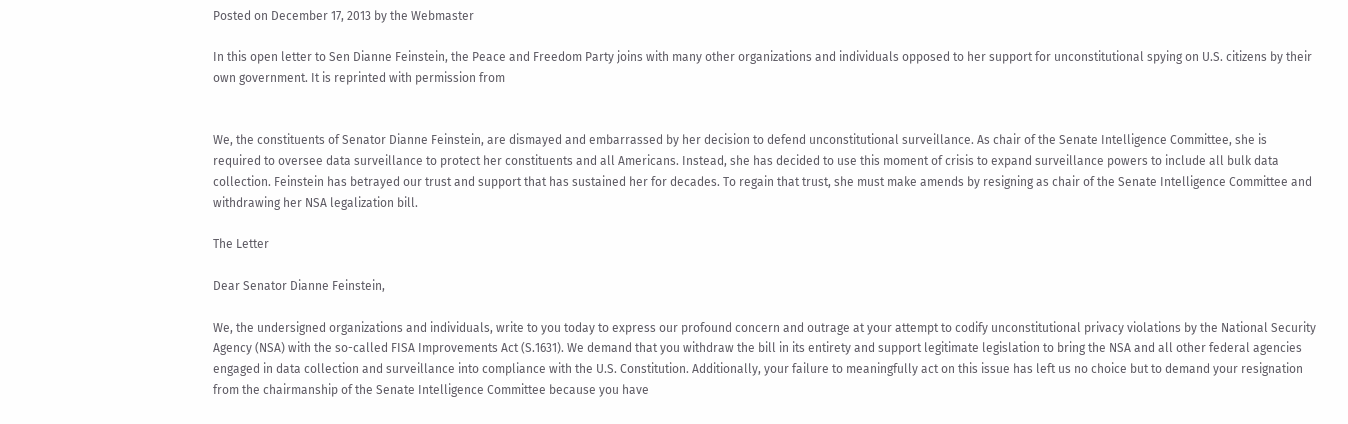Posted on December 17, 2013 by the Webmaster

In this open letter to Sen Dianne Feinstein, the Peace and Freedom Party joins with many other organizations and individuals opposed to her support for unconstitutional spying on U.S. citizens by their own government. It is reprinted with permission from


We, the constituents of Senator Dianne Feinstein, are dismayed and embarrassed by her decision to defend unconstitutional surveillance. As chair of the Senate Intelligence Committee, she is required to oversee data surveillance to protect her constituents and all Americans. Instead, she has decided to use this moment of crisis to expand surveillance powers to include all bulk data collection. Feinstein has betrayed our trust and support that has sustained her for decades. To regain that trust, she must make amends by resigning as chair of the Senate Intelligence Committee and withdrawing her NSA legalization bill.

The Letter

Dear Senator Dianne Feinstein,

We, the undersigned organizations and individuals, write to you today to express our profound concern and outrage at your attempt to codify unconstitutional privacy violations by the National Security Agency (NSA) with the so-called FISA Improvements Act (S.1631). We demand that you withdraw the bill in its entirety and support legitimate legislation to bring the NSA and all other federal agencies engaged in data collection and surveillance into compliance with the U.S. Constitution. Additionally, your failure to meaningfully act on this issue has left us no choice but to demand your resignation from the chairmanship of the Senate Intelligence Committee because you have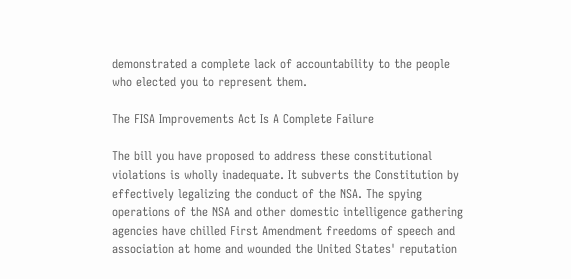demonstrated a complete lack of accountability to the people who elected you to represent them.

The FISA Improvements Act Is A Complete Failure

The bill you have proposed to address these constitutional violations is wholly inadequate. It subverts the Constitution by effectively legalizing the conduct of the NSA. The spying operations of the NSA and other domestic intelligence gathering agencies have chilled First Amendment freedoms of speech and association at home and wounded the United States' reputation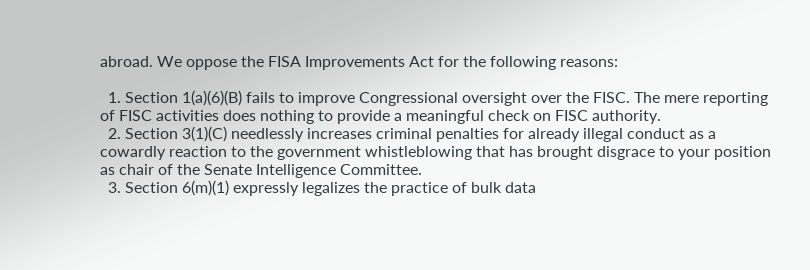abroad. We oppose the FISA Improvements Act for the following reasons:

  1. Section 1(a)(6)(B) fails to improve Congressional oversight over the FISC. The mere reporting of FISC activities does nothing to provide a meaningful check on FISC authority.
  2. Section 3(1)(C) needlessly increases criminal penalties for already illegal conduct as a cowardly reaction to the government whistleblowing that has brought disgrace to your position as chair of the Senate Intelligence Committee.
  3. Section 6(m)(1) expressly legalizes the practice of bulk data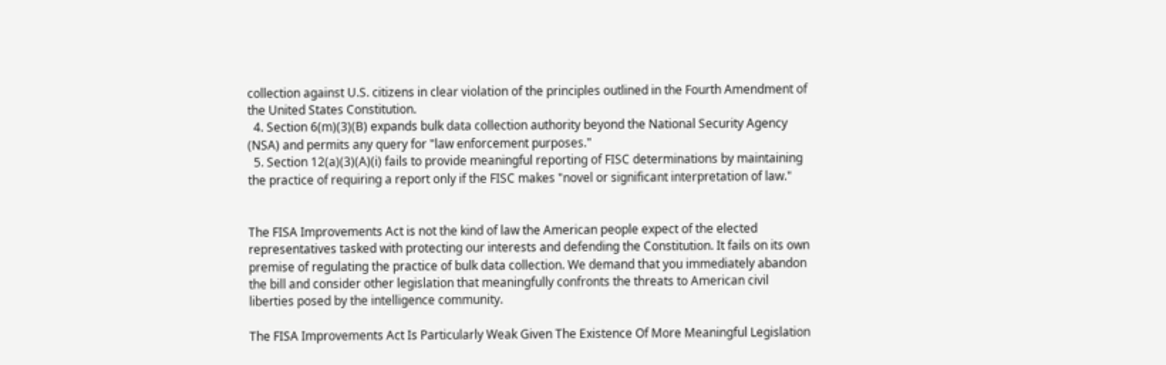collection against U.S. citizens in clear violation of the principles outlined in the Fourth Amendment of the United States Constitution.
  4. Section 6(m)(3)(B) expands bulk data collection authority beyond the National Security Agency (NSA) and permits any query for "law enforcement purposes."
  5. Section 12(a)(3)(A)(i) fails to provide meaningful reporting of FISC determinations by maintaining the practice of requiring a report only if the FISC makes "novel or significant interpretation of law."


The FISA Improvements Act is not the kind of law the American people expect of the elected representatives tasked with protecting our interests and defending the Constitution. It fails on its own premise of regulating the practice of bulk data collection. We demand that you immediately abandon the bill and consider other legislation that meaningfully confronts the threats to American civil liberties posed by the intelligence community.

The FISA Improvements Act Is Particularly Weak Given The Existence Of More Meaningful Legislation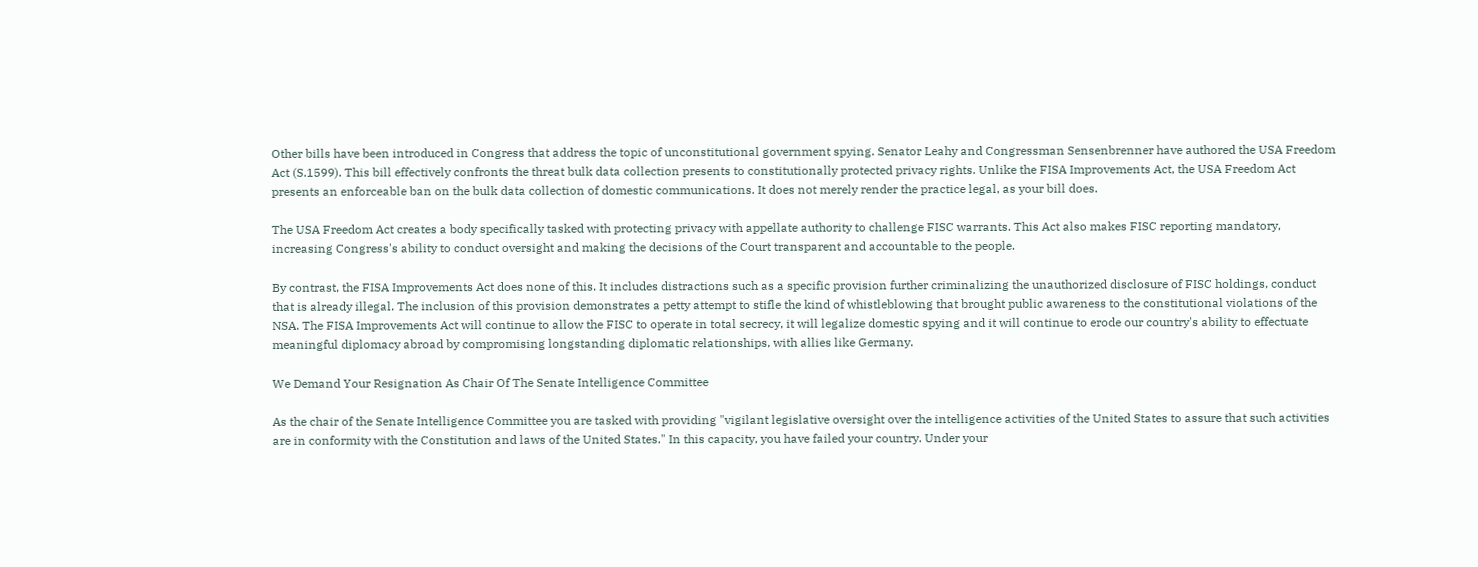Other bills have been introduced in Congress that address the topic of unconstitutional government spying. Senator Leahy and Congressman Sensenbrenner have authored the USA Freedom Act (S.1599). This bill effectively confronts the threat bulk data collection presents to constitutionally protected privacy rights. Unlike the FISA Improvements Act, the USA Freedom Act presents an enforceable ban on the bulk data collection of domestic communications. It does not merely render the practice legal, as your bill does.

The USA Freedom Act creates a body specifically tasked with protecting privacy with appellate authority to challenge FISC warrants. This Act also makes FISC reporting mandatory, increasing Congress's ability to conduct oversight and making the decisions of the Court transparent and accountable to the people.

By contrast, the FISA Improvements Act does none of this. It includes distractions such as a specific provision further criminalizing the unauthorized disclosure of FISC holdings, conduct that is already illegal. The inclusion of this provision demonstrates a petty attempt to stifle the kind of whistleblowing that brought public awareness to the constitutional violations of the NSA. The FISA Improvements Act will continue to allow the FISC to operate in total secrecy, it will legalize domestic spying and it will continue to erode our country's ability to effectuate meaningful diplomacy abroad by compromising longstanding diplomatic relationships, with allies like Germany.

We Demand Your Resignation As Chair Of The Senate Intelligence Committee

As the chair of the Senate Intelligence Committee you are tasked with providing "vigilant legislative oversight over the intelligence activities of the United States to assure that such activities are in conformity with the Constitution and laws of the United States." In this capacity, you have failed your country. Under your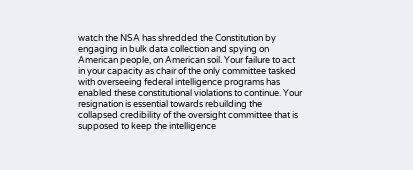watch the NSA has shredded the Constitution by engaging in bulk data collection and spying on American people, on American soil. Your failure to act in your capacity as chair of the only committee tasked with overseeing federal intelligence programs has enabled these constitutional violations to continue. Your resignation is essential towards rebuilding the collapsed credibility of the oversight committee that is supposed to keep the intelligence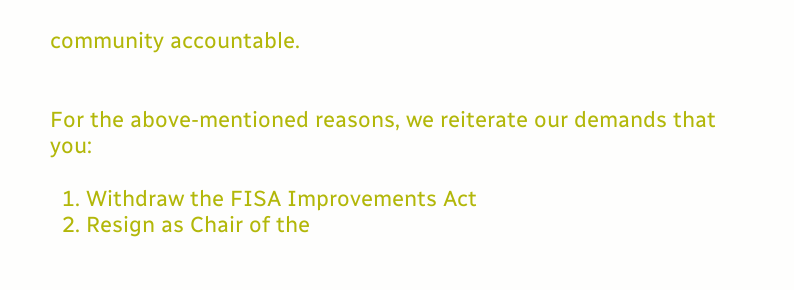community accountable.


For the above-mentioned reasons, we reiterate our demands that you:

  1. Withdraw the FISA Improvements Act
  2. Resign as Chair of the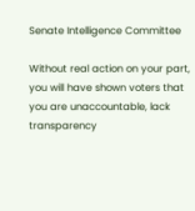Senate Intelligence Committee

Without real action on your part, you will have shown voters that you are unaccountable, lack transparency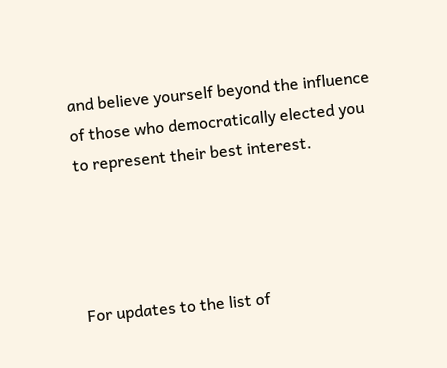and believe yourself beyond the influence of those who democratically elected you to represent their best interest.




For updates to the list of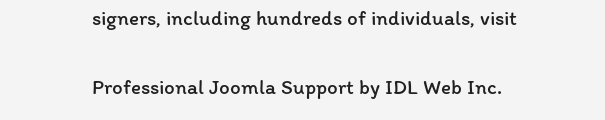signers, including hundreds of individuals, visit


Professional Joomla Support by IDL Web Inc.